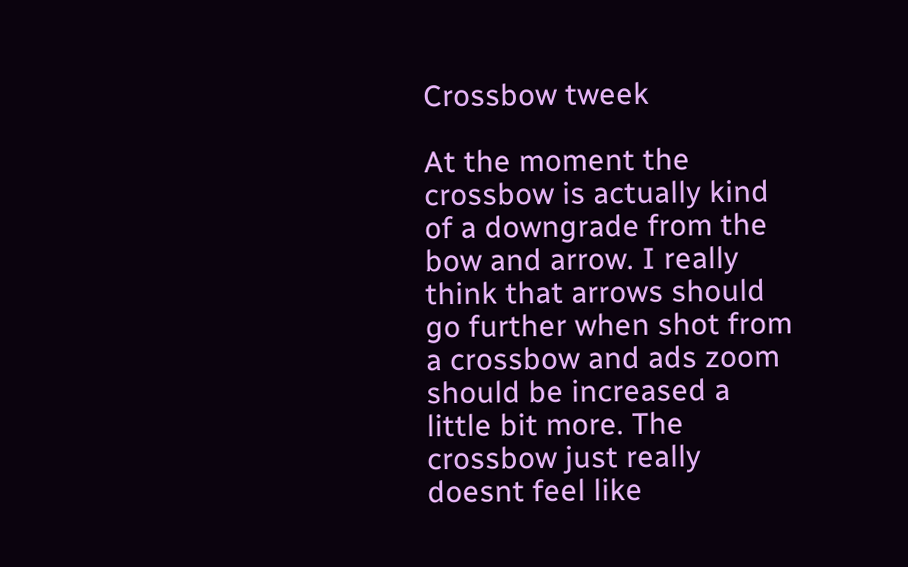Crossbow tweek

At the moment the crossbow is actually kind of a downgrade from the bow and arrow. I really think that arrows should go further when shot from a crossbow and ads zoom should be increased a little bit more. The crossbow just really doesnt feel like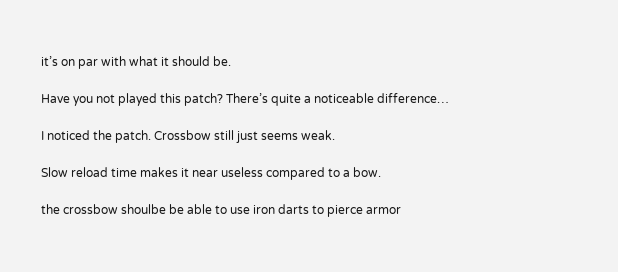it’s on par with what it should be.

Have you not played this patch? There’s quite a noticeable difference…

I noticed the patch. Crossbow still just seems weak.

Slow reload time makes it near useless compared to a bow.

the crossbow shoulbe be able to use iron darts to pierce armor